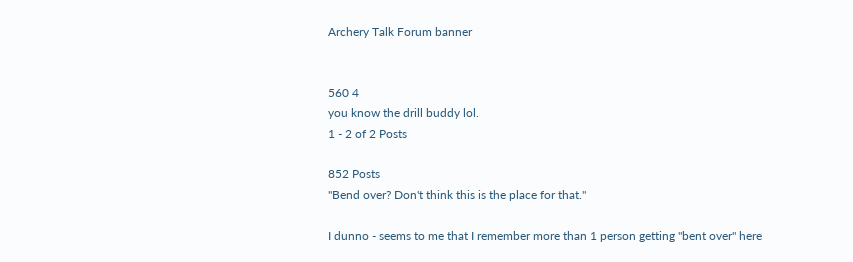Archery Talk Forum banner


560 4
you know the drill buddy lol.
1 - 2 of 2 Posts

852 Posts
"Bend over? Don't think this is the place for that."

I dunno - seems to me that I remember more than 1 person getting "bent over" here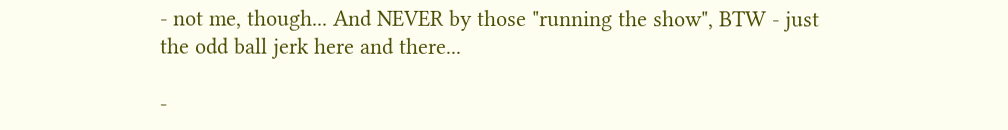- not me, though... And NEVER by those "running the show", BTW - just the odd ball jerk here and there...

-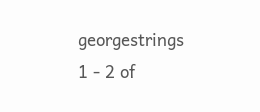georgestrings
1 - 2 of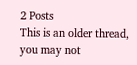2 Posts
This is an older thread, you may not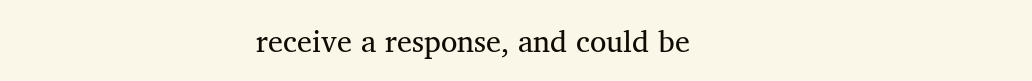receive a response, and could be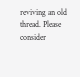reviving an old thread. Please consider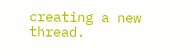creating a new thread.